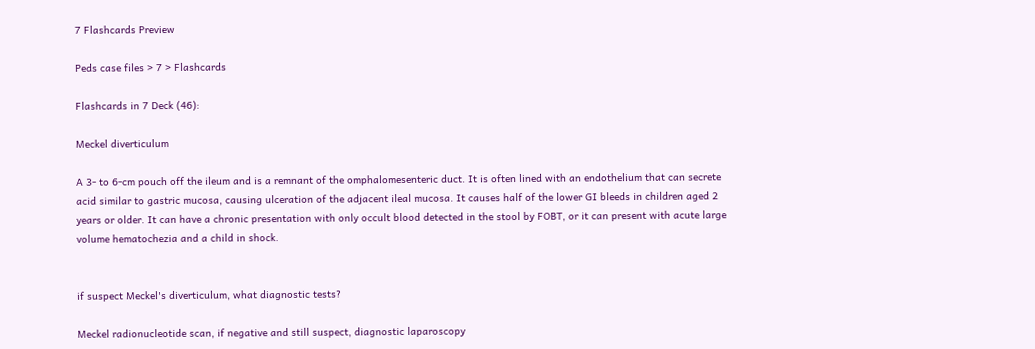7 Flashcards Preview

Peds case files > 7 > Flashcards

Flashcards in 7 Deck (46):

Meckel diverticulum

A 3- to 6-cm pouch off the ileum and is a remnant of the omphalomesenteric duct. It is often lined with an endothelium that can secrete acid similar to gastric mucosa, causing ulceration of the adjacent ileal mucosa. It causes half of the lower GI bleeds in children aged 2 years or older. It can have a chronic presentation with only occult blood detected in the stool by FOBT, or it can present with acute large volume hematochezia and a child in shock.


if suspect Meckel's diverticulum, what diagnostic tests?

Meckel radionucleotide scan, if negative and still suspect, diagnostic laparoscopy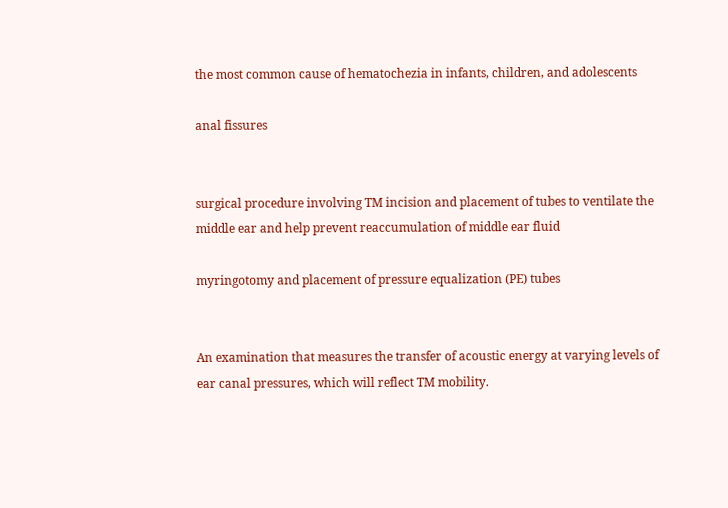the most common cause of hematochezia in infants, children, and adolescents

anal fissures


surgical procedure involving TM incision and placement of tubes to ventilate the middle ear and help prevent reaccumulation of middle ear fluid

myringotomy and placement of pressure equalization (PE) tubes


An examination that measures the transfer of acoustic energy at varying levels of ear canal pressures, which will reflect TM mobility.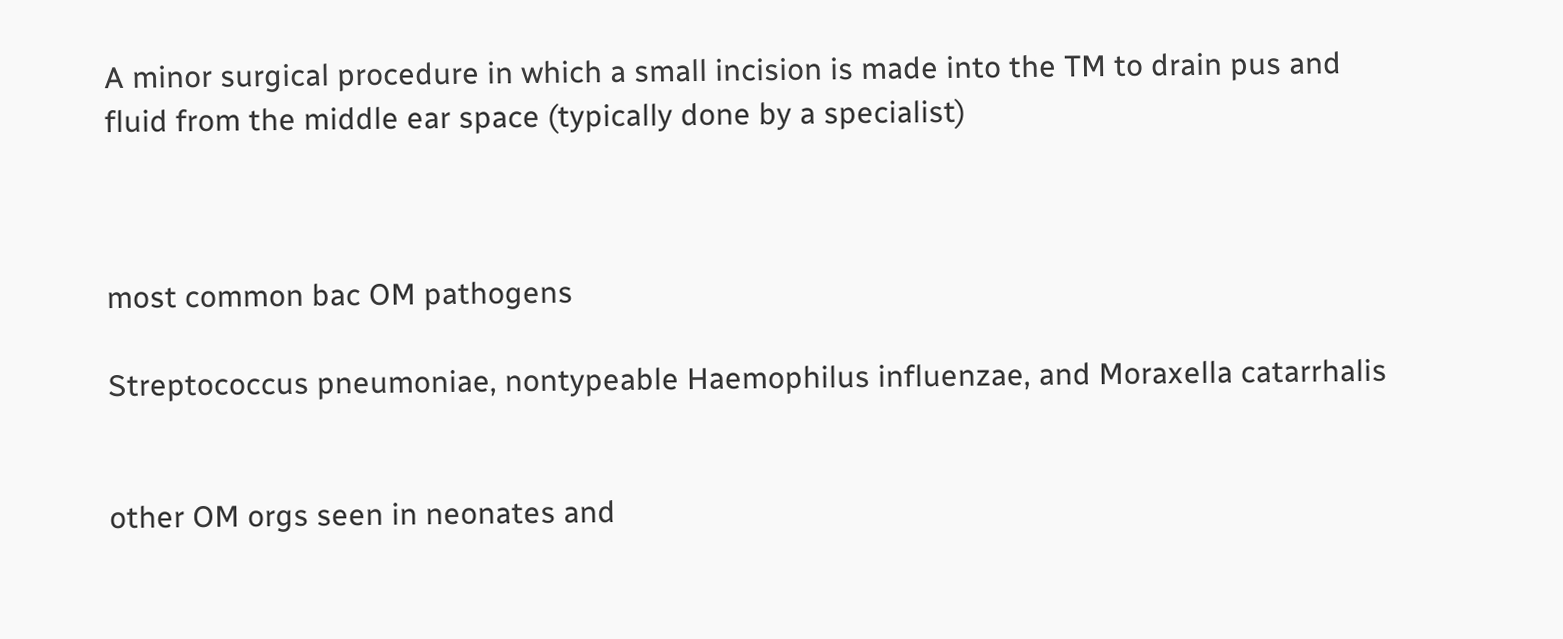A minor surgical procedure in which a small incision is made into the TM to drain pus and fluid from the middle ear space (typically done by a specialist)



most common bac OM pathogens

Streptococcus pneumoniae, nontypeable Haemophilus influenzae, and Moraxella catarrhalis


other OM orgs seen in neonates and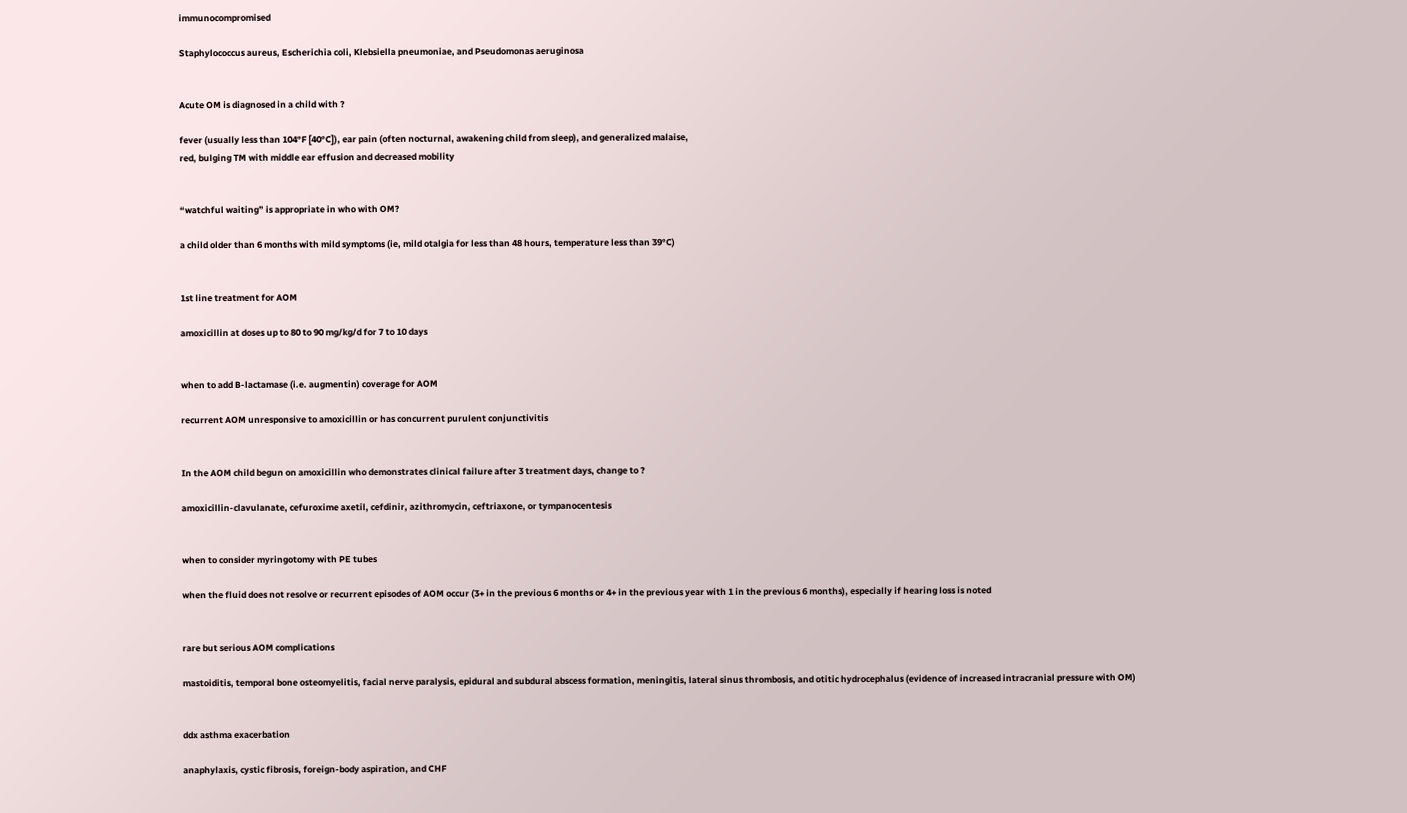immunocompromised

Staphylococcus aureus, Escherichia coli, Klebsiella pneumoniae, and Pseudomonas aeruginosa


Acute OM is diagnosed in a child with ?

fever (usually less than 104°F [40°C]), ear pain (often nocturnal, awakening child from sleep), and generalized malaise,
red, bulging TM with middle ear effusion and decreased mobility


“watchful waiting” is appropriate in who with OM?

a child older than 6 months with mild symptoms (ie, mild otalgia for less than 48 hours, temperature less than 39°C)


1st line treatment for AOM

amoxicillin at doses up to 80 to 90 mg/kg/d for 7 to 10 days


when to add B-lactamase (i.e. augmentin) coverage for AOM

recurrent AOM unresponsive to amoxicillin or has concurrent purulent conjunctivitis


In the AOM child begun on amoxicillin who demonstrates clinical failure after 3 treatment days, change to ?

amoxicillin-clavulanate, cefuroxime axetil, cefdinir, azithromycin, ceftriaxone, or tympanocentesis


when to consider myringotomy with PE tubes

when the fluid does not resolve or recurrent episodes of AOM occur (3+ in the previous 6 months or 4+ in the previous year with 1 in the previous 6 months), especially if hearing loss is noted


rare but serious AOM complications

mastoiditis, temporal bone osteomyelitis, facial nerve paralysis, epidural and subdural abscess formation, meningitis, lateral sinus thrombosis, and otitic hydrocephalus (evidence of increased intracranial pressure with OM)


ddx asthma exacerbation

anaphylaxis, cystic fibrosis, foreign-body aspiration, and CHF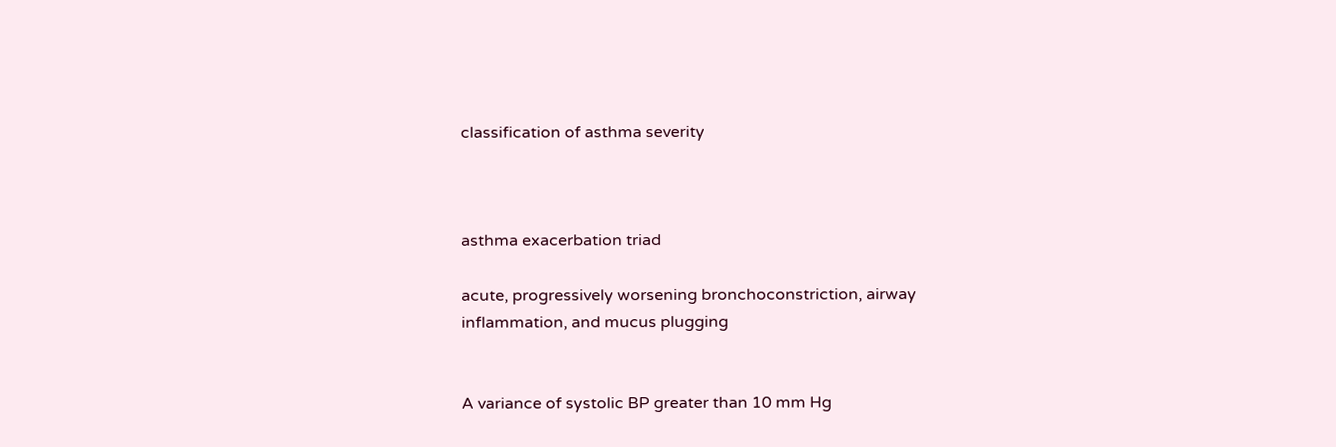classification of asthma severity



asthma exacerbation triad

acute, progressively worsening bronchoconstriction, airway inflammation, and mucus plugging


A variance of systolic BP greater than 10 mm Hg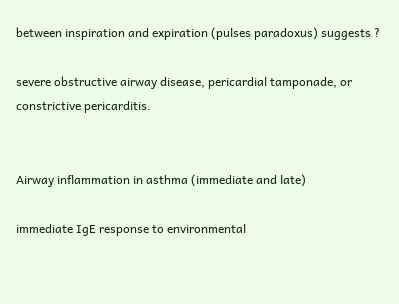between inspiration and expiration (pulses paradoxus) suggests ?

severe obstructive airway disease, pericardial tamponade, or constrictive pericarditis.


Airway inflammation in asthma (immediate and late)

immediate IgE response to environmental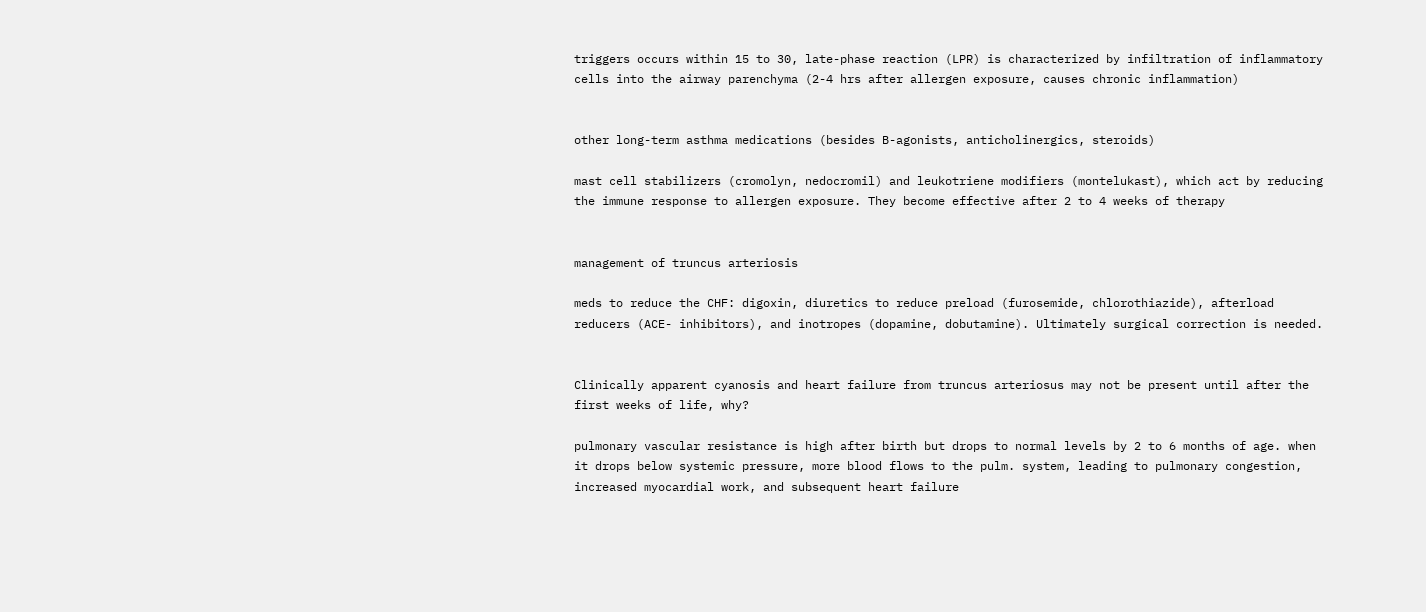triggers occurs within 15 to 30, late-phase reaction (LPR) is characterized by infiltration of inflammatory cells into the airway parenchyma (2-4 hrs after allergen exposure, causes chronic inflammation)


other long-term asthma medications (besides B-agonists, anticholinergics, steroids)

mast cell stabilizers (cromolyn, nedocromil) and leukotriene modifiers (montelukast), which act by reducing the immune response to allergen exposure. They become effective after 2 to 4 weeks of therapy


management of truncus arteriosis

meds to reduce the CHF: digoxin, diuretics to reduce preload (furosemide, chlorothiazide), afterload reducers (ACE- inhibitors), and inotropes (dopamine, dobutamine). Ultimately surgical correction is needed.


Clinically apparent cyanosis and heart failure from truncus arteriosus may not be present until after the first weeks of life, why?

pulmonary vascular resistance is high after birth but drops to normal levels by 2 to 6 months of age. when it drops below systemic pressure, more blood flows to the pulm. system, leading to pulmonary congestion, increased myocardial work, and subsequent heart failure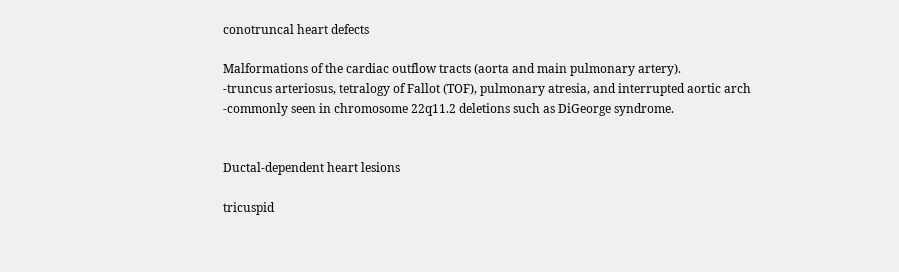conotruncal heart defects

Malformations of the cardiac outflow tracts (aorta and main pulmonary artery).
-truncus arteriosus, tetralogy of Fallot (TOF), pulmonary atresia, and interrupted aortic arch
-commonly seen in chromosome 22q11.2 deletions such as DiGeorge syndrome.


Ductal-dependent heart lesions

tricuspid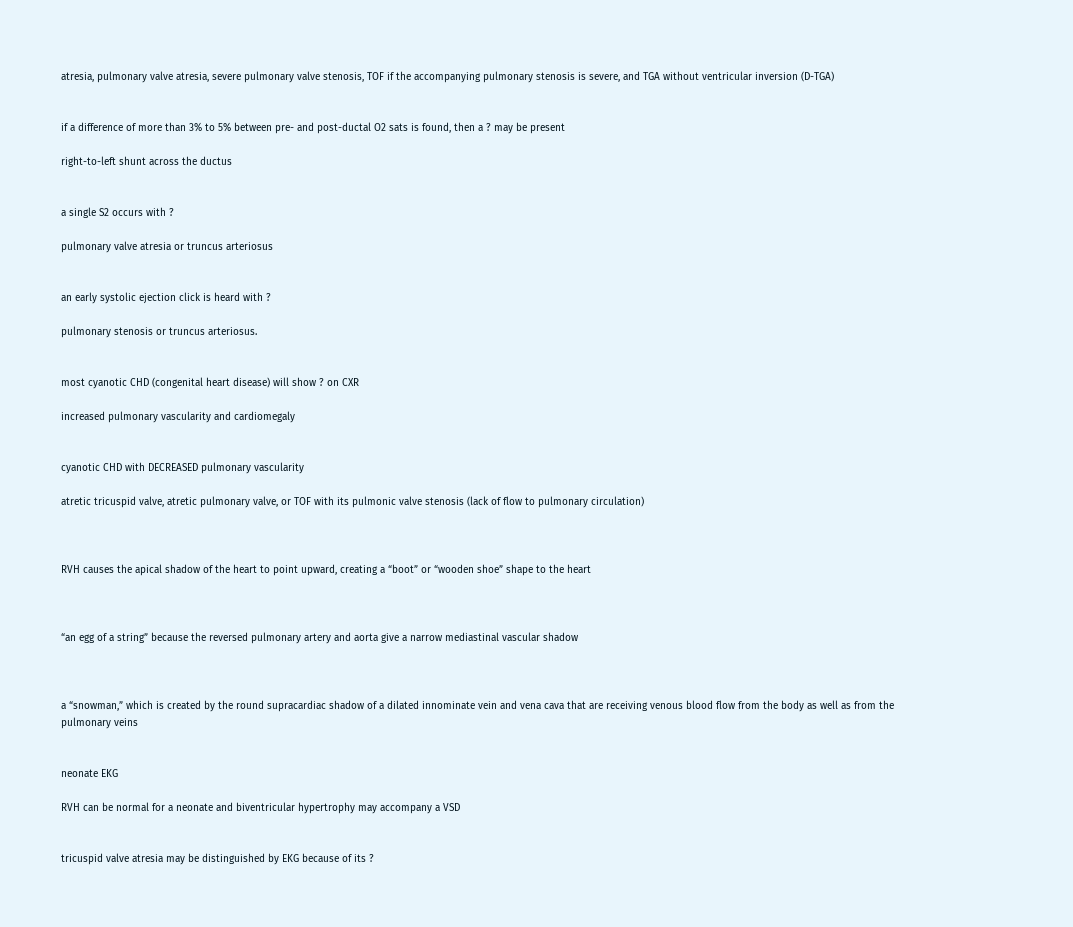atresia, pulmonary valve atresia, severe pulmonary valve stenosis, TOF if the accompanying pulmonary stenosis is severe, and TGA without ventricular inversion (D-TGA)


if a difference of more than 3% to 5% between pre- and post-ductal O2 sats is found, then a ? may be present

right-to-left shunt across the ductus


a single S2 occurs with ?

pulmonary valve atresia or truncus arteriosus


an early systolic ejection click is heard with ?

pulmonary stenosis or truncus arteriosus.


most cyanotic CHD (congenital heart disease) will show ? on CXR

increased pulmonary vascularity and cardiomegaly


cyanotic CHD with DECREASED pulmonary vascularity

atretic tricuspid valve, atretic pulmonary valve, or TOF with its pulmonic valve stenosis (lack of flow to pulmonary circulation)



RVH causes the apical shadow of the heart to point upward, creating a “boot” or “wooden shoe” shape to the heart



“an egg of a string” because the reversed pulmonary artery and aorta give a narrow mediastinal vascular shadow



a “snowman,” which is created by the round supracardiac shadow of a dilated innominate vein and vena cava that are receiving venous blood flow from the body as well as from the pulmonary veins


neonate EKG

RVH can be normal for a neonate and biventricular hypertrophy may accompany a VSD


tricuspid valve atresia may be distinguished by EKG because of its ?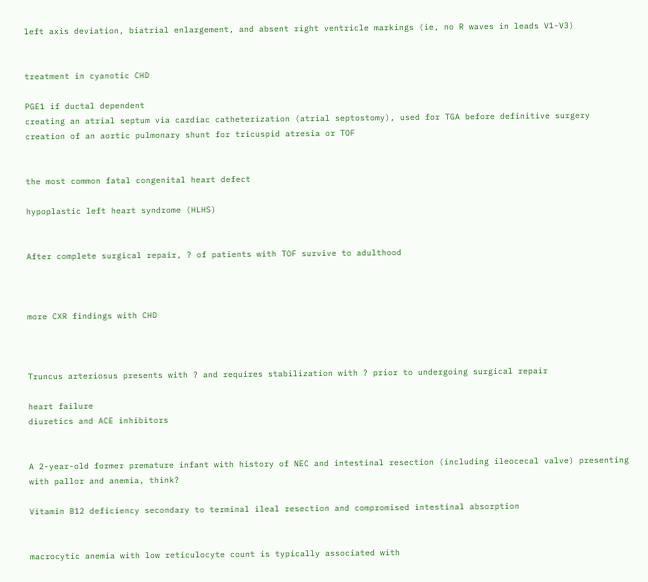left axis deviation, biatrial enlargement, and absent right ventricle markings (ie, no R waves in leads V1-V3)


treatment in cyanotic CHD

PGE1 if ductal dependent
creating an atrial septum via cardiac catheterization (atrial septostomy), used for TGA before definitive surgery
creation of an aortic pulmonary shunt for tricuspid atresia or TOF


the most common fatal congenital heart defect

hypoplastic left heart syndrome (HLHS)


After complete surgical repair, ? of patients with TOF survive to adulthood



more CXR findings with CHD



Truncus arteriosus presents with ? and requires stabilization with ? prior to undergoing surgical repair

heart failure
diuretics and ACE inhibitors


A 2-year-old former premature infant with history of NEC and intestinal resection (including ileocecal valve) presenting with pallor and anemia, think?

Vitamin B12 deficiency secondary to terminal ileal resection and compromised intestinal absorption


macrocytic anemia with low reticulocyte count is typically associated with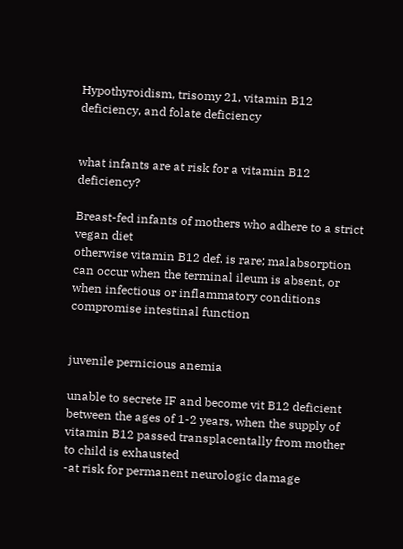Hypothyroidism, trisomy 21, vitamin B12 deficiency, and folate deficiency


what infants are at risk for a vitamin B12 deficiency?

Breast-fed infants of mothers who adhere to a strict vegan diet
otherwise vitamin B12 def. is rare; malabsorption can occur when the terminal ileum is absent, or when infectious or inflammatory conditions compromise intestinal function


juvenile pernicious anemia

unable to secrete IF and become vit B12 deficient between the ages of 1-2 years, when the supply of vitamin B12 passed transplacentally from mother to child is exhausted
-at risk for permanent neurologic damage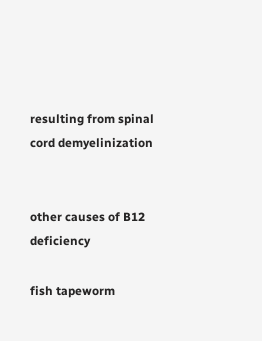resulting from spinal cord demyelinization


other causes of B12 deficiency

fish tapeworm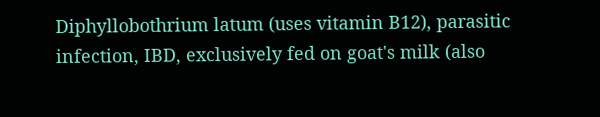Diphyllobothrium latum (uses vitamin B12), parasitic infection, IBD, exclusively fed on goat's milk (also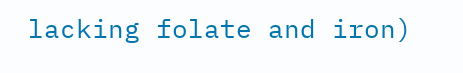lacking folate and iron)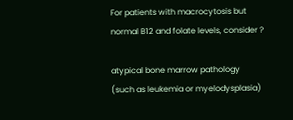For patients with macrocytosis but normal B12 and folate levels, consider ?

atypical bone marrow pathology (such as leukemia or myelodysplasia)